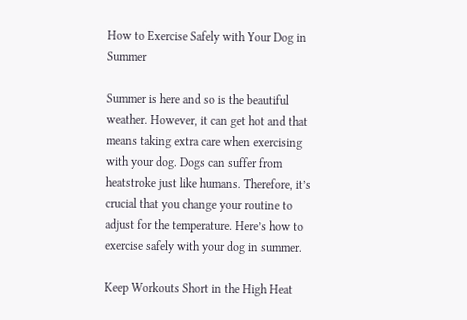How to Exercise Safely with Your Dog in Summer

Summer is here and so is the beautiful weather. However, it can get hot and that means taking extra care when exercising with your dog. Dogs can suffer from heatstroke just like humans. Therefore, it’s crucial that you change your routine to adjust for the temperature. Here’s how to exercise safely with your dog in summer.

Keep Workouts Short in the High Heat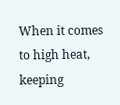When it comes to high heat, keeping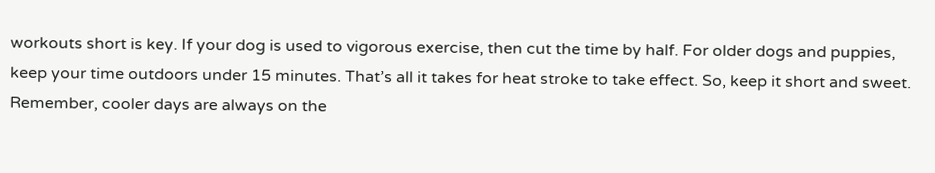workouts short is key. If your dog is used to vigorous exercise, then cut the time by half. For older dogs and puppies, keep your time outdoors under 15 minutes. That’s all it takes for heat stroke to take effect. So, keep it short and sweet. Remember, cooler days are always on the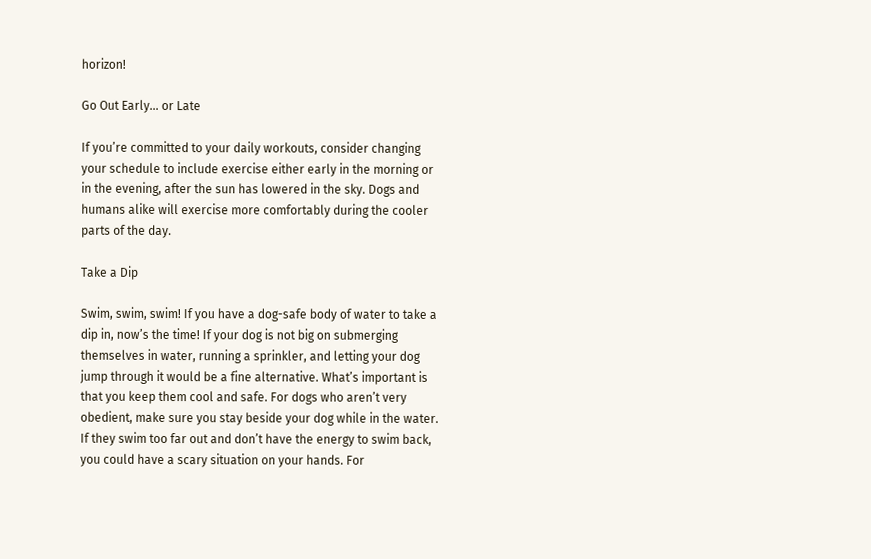horizon!

Go Out Early… or Late

If you’re committed to your daily workouts, consider changing your schedule to include exercise either early in the morning or in the evening, after the sun has lowered in the sky. Dogs and humans alike will exercise more comfortably during the cooler parts of the day.

Take a Dip

Swim, swim, swim! If you have a dog-safe body of water to take a dip in, now’s the time! If your dog is not big on submerging themselves in water, running a sprinkler, and letting your dog jump through it would be a fine alternative. What’s important is that you keep them cool and safe. For dogs who aren’t very obedient, make sure you stay beside your dog while in the water. If they swim too far out and don’t have the energy to swim back, you could have a scary situation on your hands. For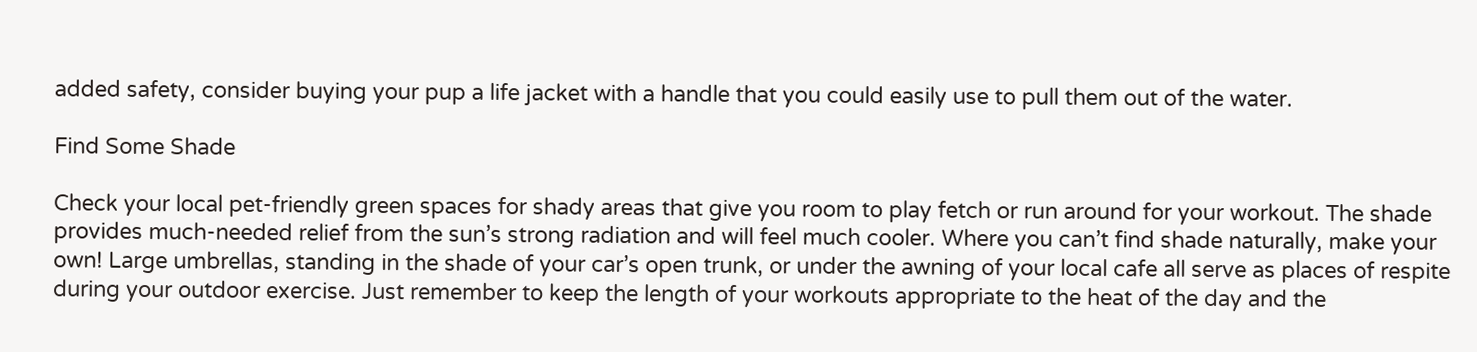added safety, consider buying your pup a life jacket with a handle that you could easily use to pull them out of the water.

Find Some Shade

Check your local pet-friendly green spaces for shady areas that give you room to play fetch or run around for your workout. The shade provides much-needed relief from the sun’s strong radiation and will feel much cooler. Where you can’t find shade naturally, make your own! Large umbrellas, standing in the shade of your car’s open trunk, or under the awning of your local cafe all serve as places of respite during your outdoor exercise. Just remember to keep the length of your workouts appropriate to the heat of the day and the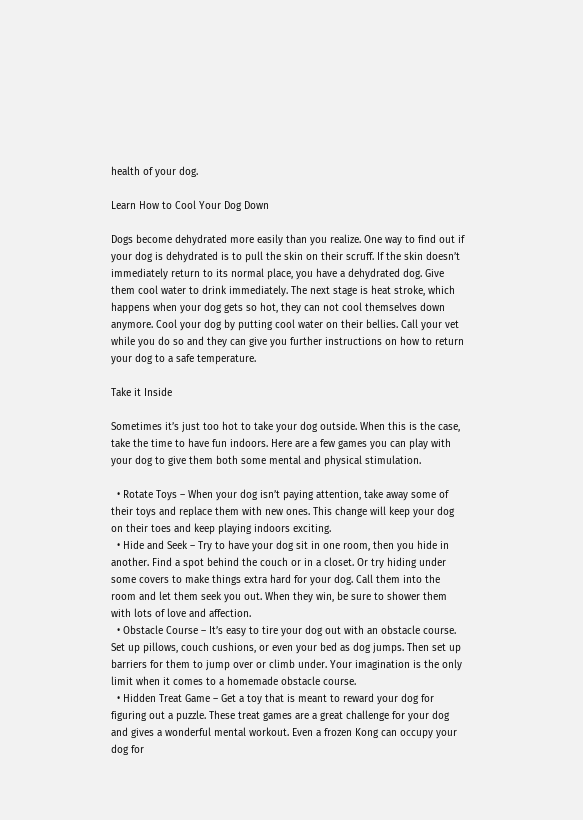health of your dog.

Learn How to Cool Your Dog Down

Dogs become dehydrated more easily than you realize. One way to find out if your dog is dehydrated is to pull the skin on their scruff. If the skin doesn’t immediately return to its normal place, you have a dehydrated dog. Give them cool water to drink immediately. The next stage is heat stroke, which happens when your dog gets so hot, they can not cool themselves down anymore. Cool your dog by putting cool water on their bellies. Call your vet while you do so and they can give you further instructions on how to return your dog to a safe temperature.

Take it Inside

Sometimes it’s just too hot to take your dog outside. When this is the case, take the time to have fun indoors. Here are a few games you can play with your dog to give them both some mental and physical stimulation.

  • Rotate Toys – When your dog isn’t paying attention, take away some of their toys and replace them with new ones. This change will keep your dog on their toes and keep playing indoors exciting.
  • Hide and Seek – Try to have your dog sit in one room, then you hide in another. Find a spot behind the couch or in a closet. Or try hiding under some covers to make things extra hard for your dog. Call them into the room and let them seek you out. When they win, be sure to shower them with lots of love and affection.
  • Obstacle Course – It’s easy to tire your dog out with an obstacle course. Set up pillows, couch cushions, or even your bed as dog jumps. Then set up barriers for them to jump over or climb under. Your imagination is the only limit when it comes to a homemade obstacle course.
  • Hidden Treat Game – Get a toy that is meant to reward your dog for figuring out a puzzle. These treat games are a great challenge for your dog and gives a wonderful mental workout. Even a frozen Kong can occupy your dog for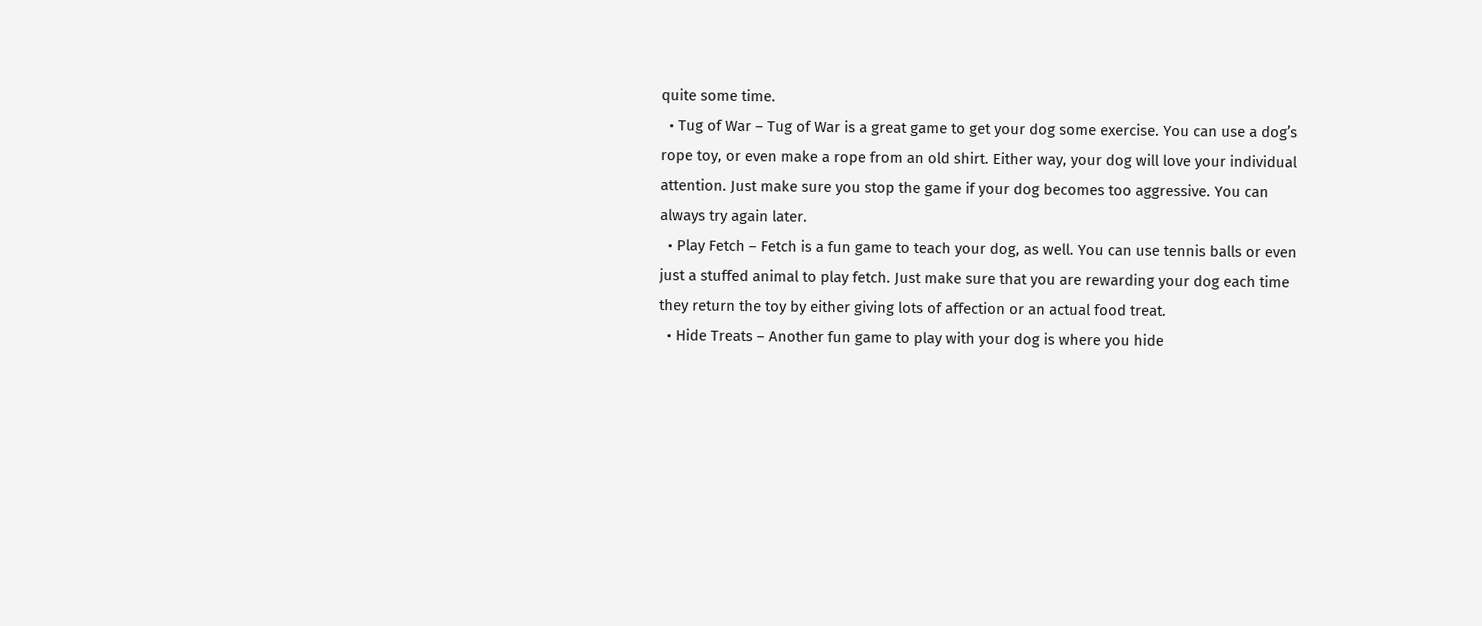quite some time.
  • Tug of War – Tug of War is a great game to get your dog some exercise. You can use a dog’s rope toy, or even make a rope from an old shirt. Either way, your dog will love your individual attention. Just make sure you stop the game if your dog becomes too aggressive. You can always try again later.
  • Play Fetch – Fetch is a fun game to teach your dog, as well. You can use tennis balls or even just a stuffed animal to play fetch. Just make sure that you are rewarding your dog each time they return the toy by either giving lots of affection or an actual food treat.
  • Hide Treats – Another fun game to play with your dog is where you hide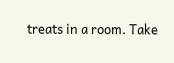treats in a room. Take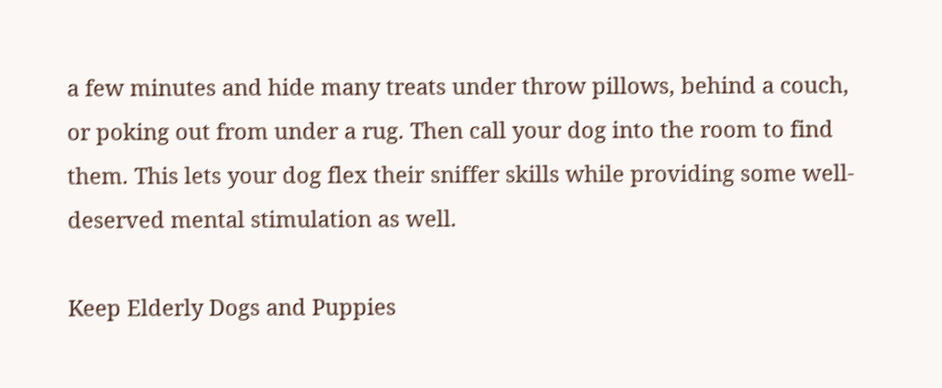a few minutes and hide many treats under throw pillows, behind a couch, or poking out from under a rug. Then call your dog into the room to find them. This lets your dog flex their sniffer skills while providing some well-deserved mental stimulation as well.

Keep Elderly Dogs and Puppies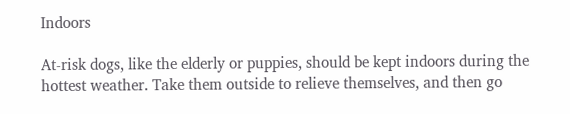Indoors

At-risk dogs, like the elderly or puppies, should be kept indoors during the hottest weather. Take them outside to relieve themselves, and then go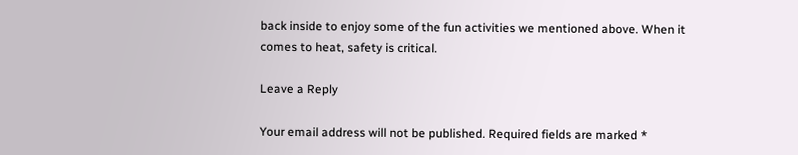back inside to enjoy some of the fun activities we mentioned above. When it comes to heat, safety is critical.

Leave a Reply

Your email address will not be published. Required fields are marked *